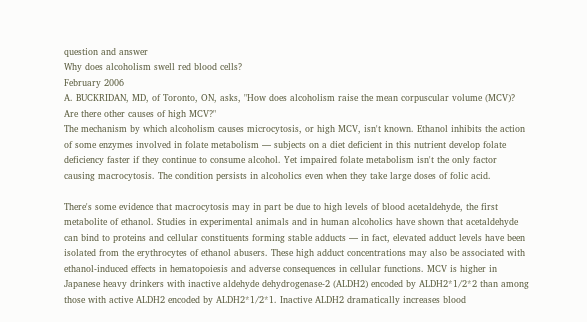question and answer
Why does alcoholism swell red blood cells?
February 2006
A. BUCKRIDAN, MD, of Toronto, ON, asks, "How does alcoholism raise the mean corpuscular volume (MCV)? Are there other causes of high MCV?"
The mechanism by which alcoholism causes microcytosis, or high MCV, isn't known. Ethanol inhibits the action of some enzymes involved in folate metabolism — subjects on a diet deficient in this nutrient develop folate deficiency faster if they continue to consume alcohol. Yet impaired folate metabolism isn't the only factor causing macrocytosis. The condition persists in alcoholics even when they take large doses of folic acid.

There's some evidence that macrocytosis may in part be due to high levels of blood acetaldehyde, the first metabolite of ethanol. Studies in experimental animals and in human alcoholics have shown that acetaldehyde can bind to proteins and cellular constituents forming stable adducts — in fact, elevated adduct levels have been isolated from the erythrocytes of ethanol abusers. These high adduct concentrations may also be associated with ethanol-induced effects in hematopoiesis and adverse consequences in cellular functions. MCV is higher in Japanese heavy drinkers with inactive aldehyde dehydrogenase-2 (ALDH2) encoded by ALDH2*1/2*2 than among those with active ALDH2 encoded by ALDH2*1/2*1. Inactive ALDH2 dramatically increases blood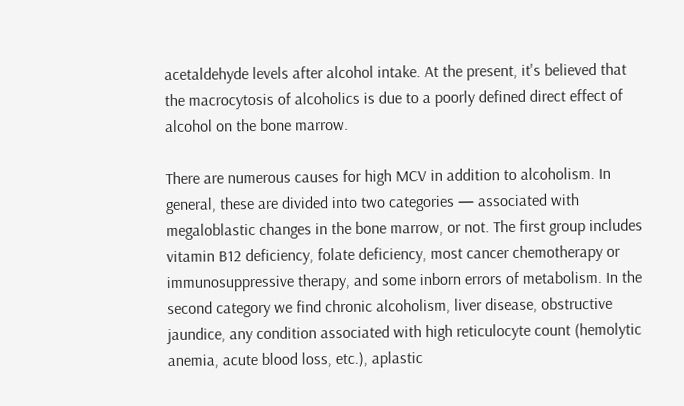acetaldehyde levels after alcohol intake. At the present, it's believed that the macrocytosis of alcoholics is due to a poorly defined direct effect of alcohol on the bone marrow.

There are numerous causes for high MCV in addition to alcoholism. In general, these are divided into two categories — associated with megaloblastic changes in the bone marrow, or not. The first group includes vitamin B12 deficiency, folate deficiency, most cancer chemotherapy or immunosuppressive therapy, and some inborn errors of metabolism. In the second category we find chronic alcoholism, liver disease, obstructive jaundice, any condition associated with high reticulocyte count (hemolytic anemia, acute blood loss, etc.), aplastic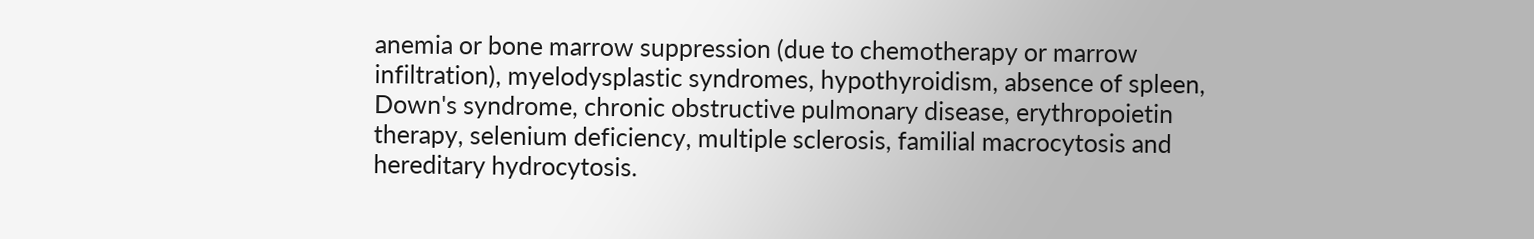anemia or bone marrow suppression (due to chemotherapy or marrow infiltration), myelodysplastic syndromes, hypothyroidism, absence of spleen, Down's syndrome, chronic obstructive pulmonary disease, erythropoietin therapy, selenium deficiency, multiple sclerosis, familial macrocytosis and hereditary hydrocytosis.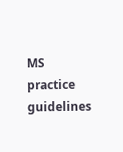MS
practice guidelines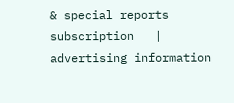& special reports
subscription   |   advertising information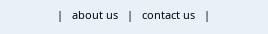|   about us   |   contact us   |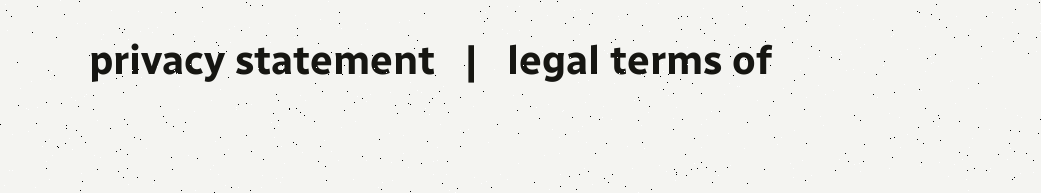privacy statement   |   legal terms of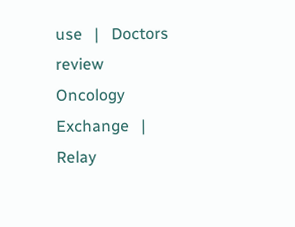use   |   Doctors review
Oncology Exchange   |   Relay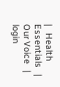|   Health Essentials   |   Our Voice   |   login